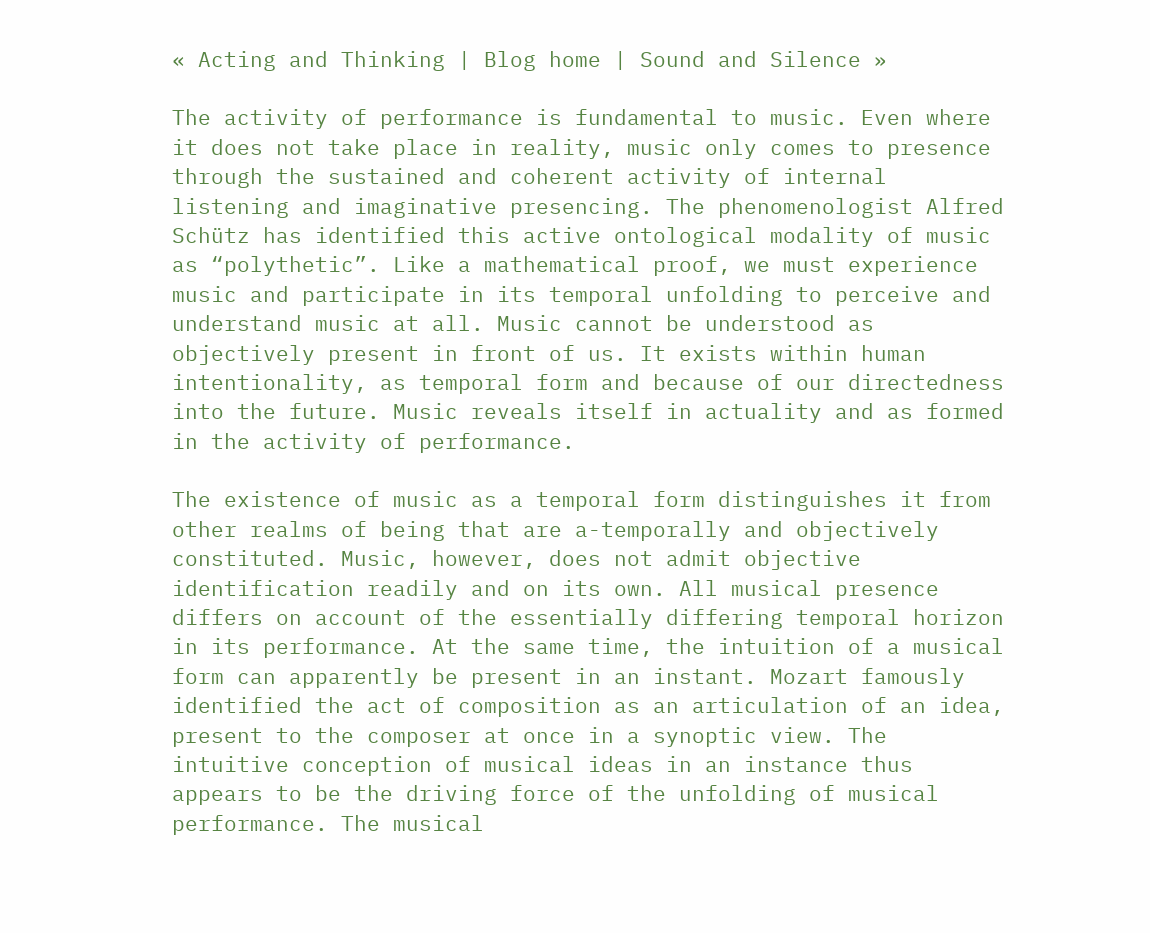« Acting and Thinking | Blog home | Sound and Silence »

The activity of performance is fundamental to music. Even where it does not take place in reality, music only comes to presence through the sustained and coherent activity of internal listening and imaginative presencing. The phenomenologist Alfred Schütz has identified this active ontological modality of music as “polythetic”. Like a mathematical proof, we must experience music and participate in its temporal unfolding to perceive and understand music at all. Music cannot be understood as objectively present in front of us. It exists within human intentionality, as temporal form and because of our directedness into the future. Music reveals itself in actuality and as formed in the activity of performance.

The existence of music as a temporal form distinguishes it from other realms of being that are a-temporally and objectively constituted. Music, however, does not admit objective identification readily and on its own. All musical presence differs on account of the essentially differing temporal horizon in its performance. At the same time, the intuition of a musical form can apparently be present in an instant. Mozart famously identified the act of composition as an articulation of an idea, present to the composer at once in a synoptic view. The intuitive conception of musical ideas in an instance thus appears to be the driving force of the unfolding of musical performance. The musical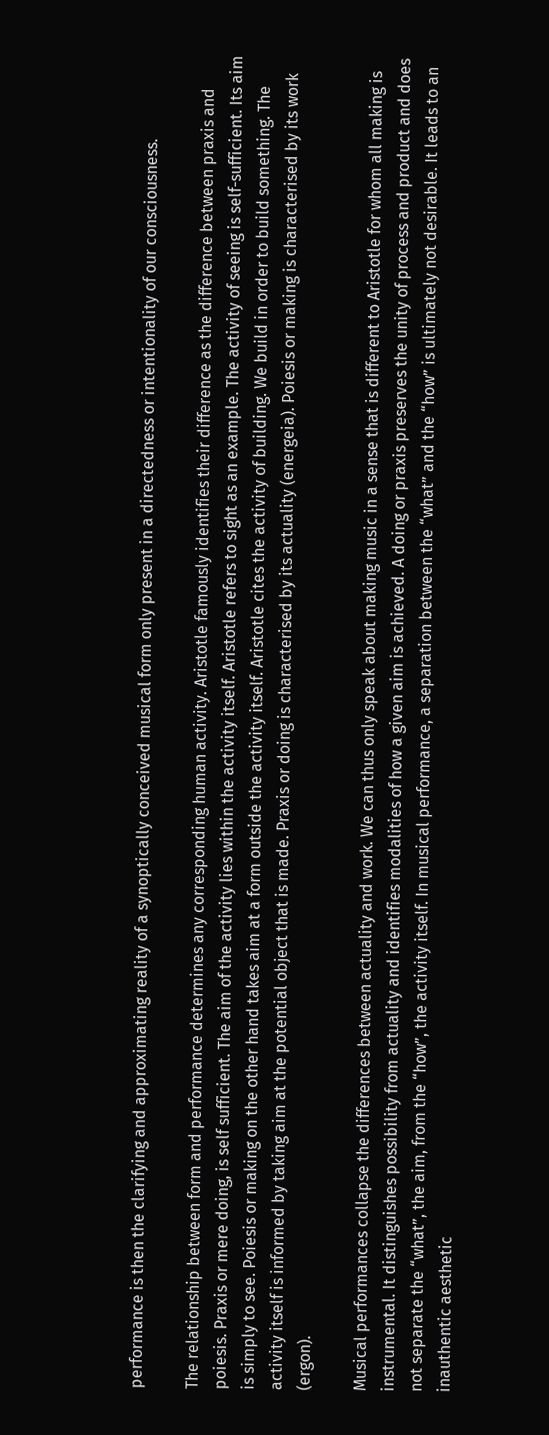performance is then the clarifying and approximating reality of a synoptically conceived musical form only present in a directedness or intentionality of our consciousness.

The relationship between form and performance determines any corresponding human activity. Aristotle famously identifies their difference as the difference between praxis and poiesis. Praxis or mere doing, is self sufficient. The aim of the activity lies within the activity itself. Aristotle refers to sight as an example. The activity of seeing is self-sufficient. Its aim is simply to see. Poiesis or making on the other hand takes aim at a form outside the activity itself. Aristotle cites the activity of building. We build in order to build something. The activity itself is informed by taking aim at the potential object that is made. Praxis or doing is characterised by its actuality (energeia). Poiesis or making is characterised by its work (ergon).

Musical performances collapse the differences between actuality and work. We can thus only speak about making music in a sense that is different to Aristotle for whom all making is instrumental. It distinguishes possibility from actuality and identifies modalities of how a given aim is achieved. A doing or praxis preserves the unity of process and product and does not separate the “what”, the aim, from the “how”, the activity itself. In musical performance, a separation between the “what” and the “how” is ultimately not desirable. It leads to an inauthentic aesthetic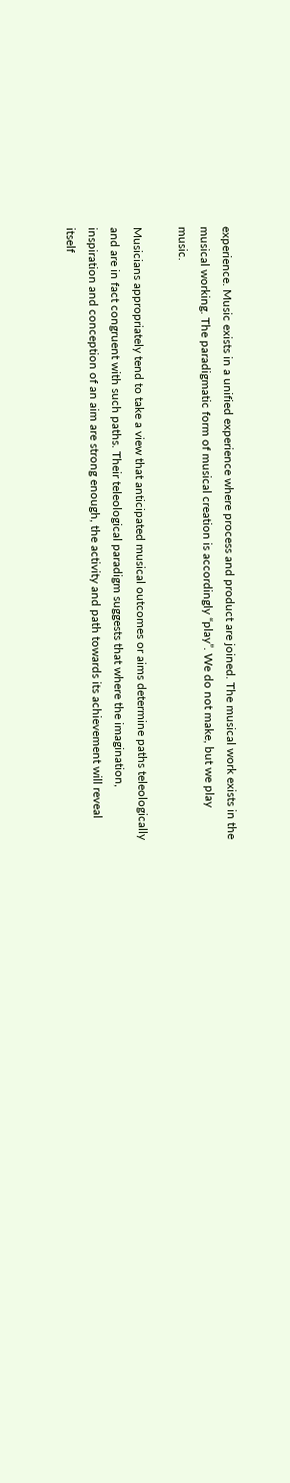experience. Music exists in a unified experience where process and product are joined. The musical work exists in the musical working. The paradigmatic form of musical creation is accordingly “play”. We do not make, but we play music.

Musicians appropriately tend to take a view that anticipated musical outcomes or aims determine paths teleologically and are in fact congruent with such paths. Their teleological paradigm suggests that where the imagination, inspiration and conception of an aim are strong enough, the activity and path towards its achievement will reveal itself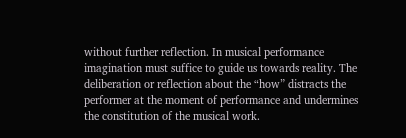without further reflection. In musical performance imagination must suffice to guide us towards reality. The deliberation or reflection about the “how” distracts the performer at the moment of performance and undermines the constitution of the musical work.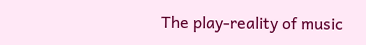The play-reality of music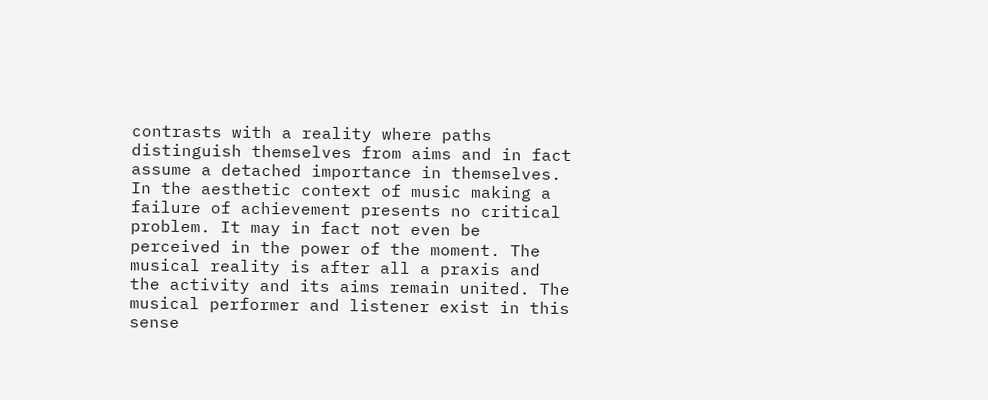contrasts with a reality where paths distinguish themselves from aims and in fact assume a detached importance in themselves. In the aesthetic context of music making a failure of achievement presents no critical problem. It may in fact not even be perceived in the power of the moment. The musical reality is after all a praxis and the activity and its aims remain united. The musical performer and listener exist in this sense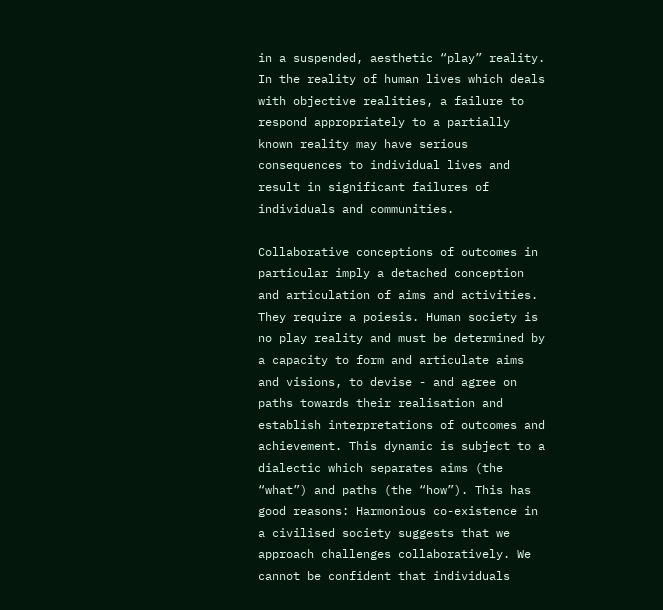in a suspended, aesthetic “play” reality. In the reality of human lives which deals with objective realities, a failure to respond appropriately to a partially known reality may have serious consequences to individual lives and result in significant failures of individuals and communities.

Collaborative conceptions of outcomes in particular imply a detached conception and articulation of aims and activities. They require a poiesis. Human society is no play reality and must be determined by a capacity to form and articulate aims and visions, to devise - and agree on paths towards their realisation and establish interpretations of outcomes and achievement. This dynamic is subject to a dialectic which separates aims (the “what”) and paths (the “how”). This has good reasons: Harmonious co-existence in a civilised society suggests that we approach challenges collaboratively. We cannot be confident that individuals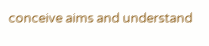conceive aims and understand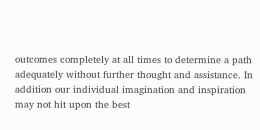outcomes completely at all times to determine a path adequately without further thought and assistance. In addition our individual imagination and inspiration may not hit upon the best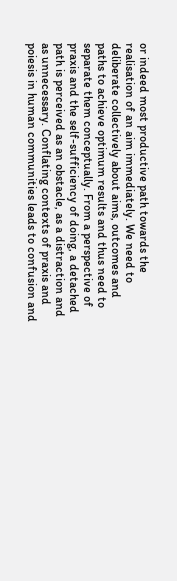or indeed most productive path towards the realisation of an aim immediately. We need to deliberate collectively about aims, outcomes and paths to achieve optimum results and thus need to separate them conceptually. From a perspective of praxis and the self-sufficiency of doing, a detached path is perceived as an obstacle, as a distraction and as unnecessary. Conflating contexts of praxis and poiesis in human communities leads to confusion and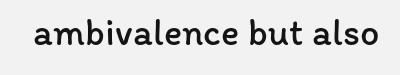ambivalence but also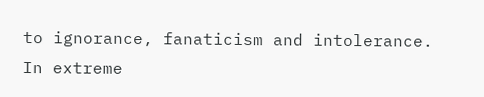to ignorance, fanaticism and intolerance. In extreme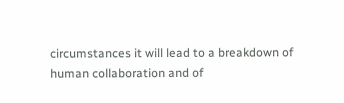circumstances it will lead to a breakdown of human collaboration and of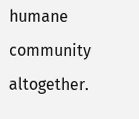humane community altogether.